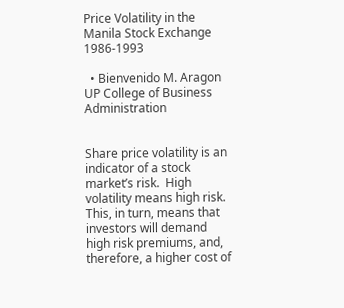Price Volatility in the Manila Stock Exchange 1986-1993

  • Bienvenido M. Aragon UP College of Business Administration


Share price volatility is an indicator of a stock market’s risk.  High volatility means high risk.  This, in turn, means that investors will demand high risk premiums, and, therefore, a higher cost of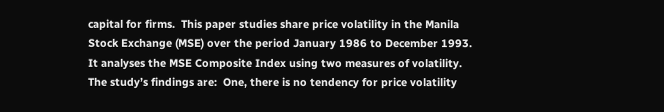capital for firms.  This paper studies share price volatility in the Manila Stock Exchange (MSE) over the period January 1986 to December 1993.  It analyses the MSE Composite Index using two measures of volatility.  The study’s findings are:  One, there is no tendency for price volatility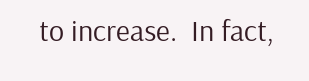to increase.  In fact,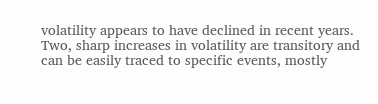volatility appears to have declined in recent years.  Two, sharp increases in volatility are transitory and can be easily traced to specific events, mostly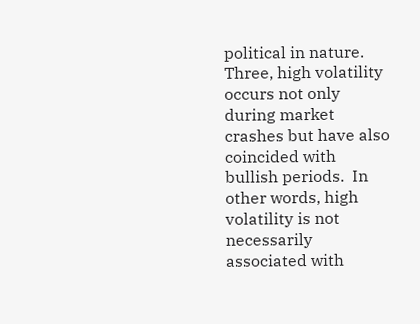political in nature.  Three, high volatility occurs not only during market crashes but have also coincided with bullish periods.  In other words, high volatility is not necessarily associated with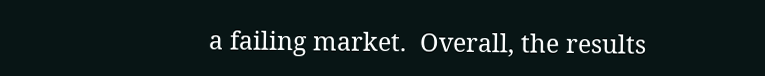a failing market.  Overall, the results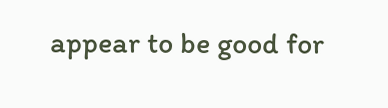appear to be good for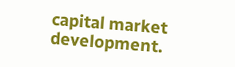capital market development.